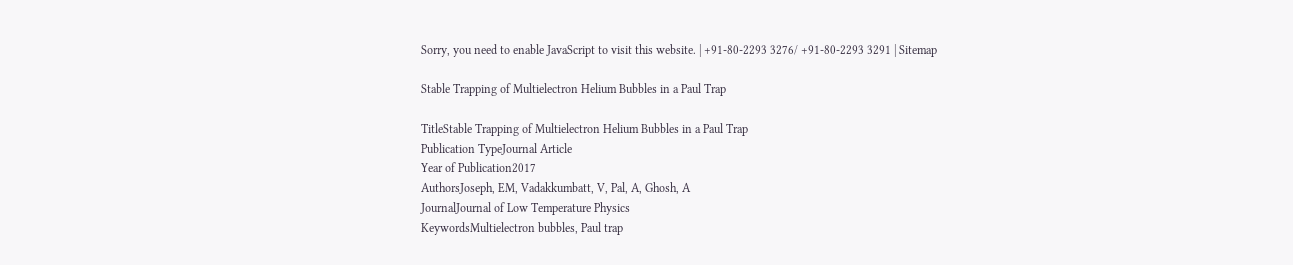Sorry, you need to enable JavaScript to visit this website. | +91-80-2293 3276/ +91-80-2293 3291 | Sitemap

Stable Trapping of Multielectron Helium Bubbles in a Paul Trap

TitleStable Trapping of Multielectron Helium Bubbles in a Paul Trap
Publication TypeJournal Article
Year of Publication2017
AuthorsJoseph, EM, Vadakkumbatt, V, Pal, A, Ghosh, A
JournalJournal of Low Temperature Physics
KeywordsMultielectron bubbles, Paul trap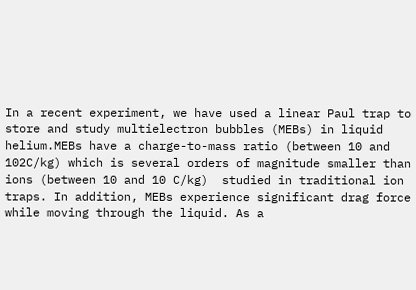In a recent experiment, we have used a linear Paul trap to store and study multielectron bubbles (MEBs) in liquid helium.MEBs have a charge-to-mass ratio (between 10 and 102C/kg) which is several orders of magnitude smaller than ions (between 10 and 10 C/kg)  studied in traditional ion traps. In addition, MEBs experience significant drag force while moving through the liquid. As a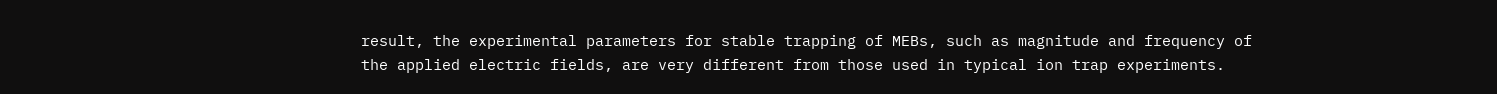result, the experimental parameters for stable trapping of MEBs, such as magnitude and frequency of the applied electric fields, are very different from those used in typical ion trap experiments.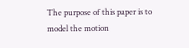The purpose of this paper is to model the motion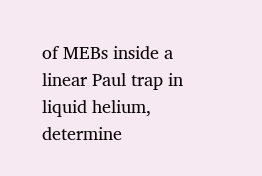of MEBs inside a linear Paul trap in liquid helium, determine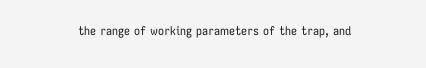the range of working parameters of the trap, and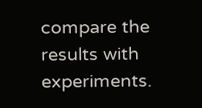compare the results with experiments.